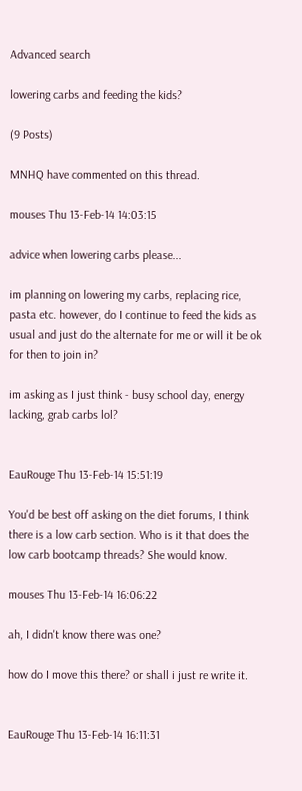Advanced search

lowering carbs and feeding the kids?

(9 Posts)

MNHQ have commented on this thread.

mouses Thu 13-Feb-14 14:03:15

advice when lowering carbs please...

im planning on lowering my carbs, replacing rice, pasta etc. however, do I continue to feed the kids as usual and just do the alternate for me or will it be ok for then to join in?

im asking as I just think - busy school day, energy lacking, grab carbs lol?


EauRouge Thu 13-Feb-14 15:51:19

You'd be best off asking on the diet forums, I think there is a low carb section. Who is it that does the low carb bootcamp threads? She would know.

mouses Thu 13-Feb-14 16:06:22

ah, I didn't know there was one?

how do I move this there? or shall i just re write it.


EauRouge Thu 13-Feb-14 16:11:31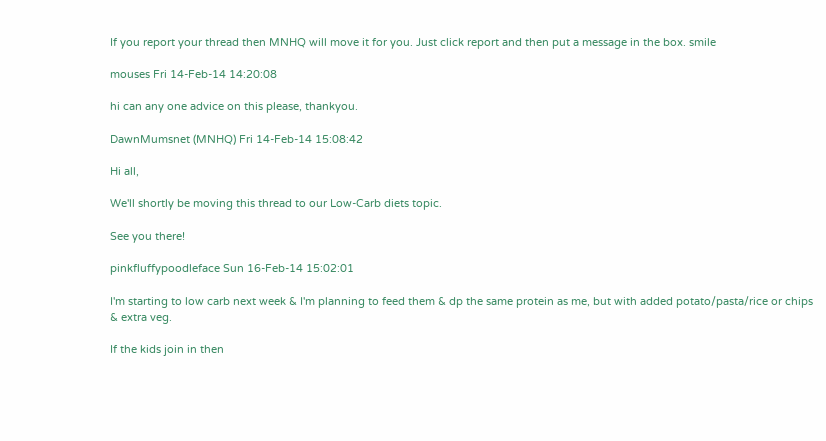If you report your thread then MNHQ will move it for you. Just click report and then put a message in the box. smile

mouses Fri 14-Feb-14 14:20:08

hi can any one advice on this please, thankyou.

DawnMumsnet (MNHQ) Fri 14-Feb-14 15:08:42

Hi all,

We'll shortly be moving this thread to our Low-Carb diets topic.

See you there!

pinkfluffypoodleface Sun 16-Feb-14 15:02:01

I'm starting to low carb next week & I'm planning to feed them & dp the same protein as me, but with added potato/pasta/rice or chips & extra veg.

If the kids join in then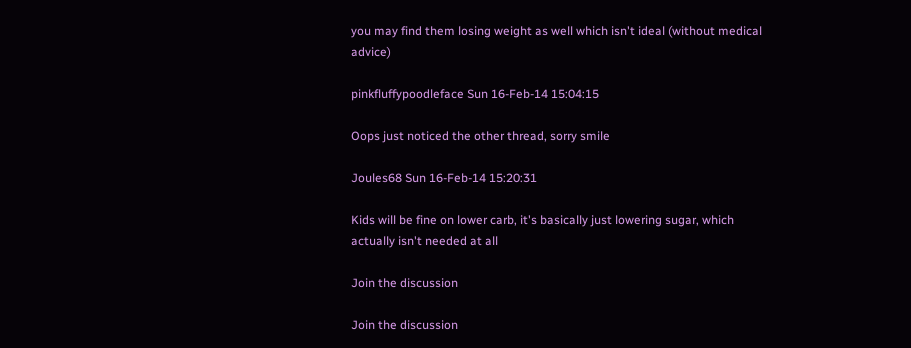you may find them losing weight as well which isn't ideal (without medical advice)

pinkfluffypoodleface Sun 16-Feb-14 15:04:15

Oops just noticed the other thread, sorry smile

Joules68 Sun 16-Feb-14 15:20:31

Kids will be fine on lower carb, it's basically just lowering sugar, which actually isn't needed at all

Join the discussion

Join the discussion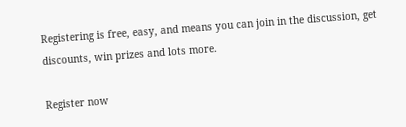Registering is free, easy, and means you can join in the discussion, get discounts, win prizes and lots more.

Register now